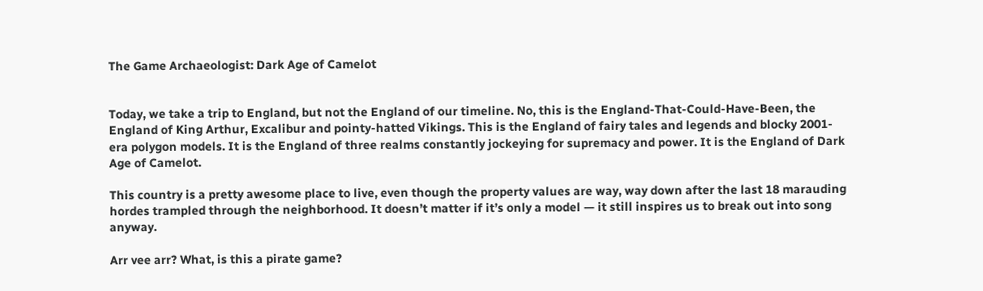The Game Archaeologist: Dark Age of Camelot


Today, we take a trip to England, but not the England of our timeline. No, this is the England-That-Could-Have-Been, the England of King Arthur, Excalibur and pointy-hatted Vikings. This is the England of fairy tales and legends and blocky 2001-era polygon models. It is the England of three realms constantly jockeying for supremacy and power. It is the England of Dark Age of Camelot.

This country is a pretty awesome place to live, even though the property values are way, way down after the last 18 marauding hordes trampled through the neighborhood. It doesn’t matter if it’s only a model — it still inspires us to break out into song anyway.

Arr vee arr? What, is this a pirate game?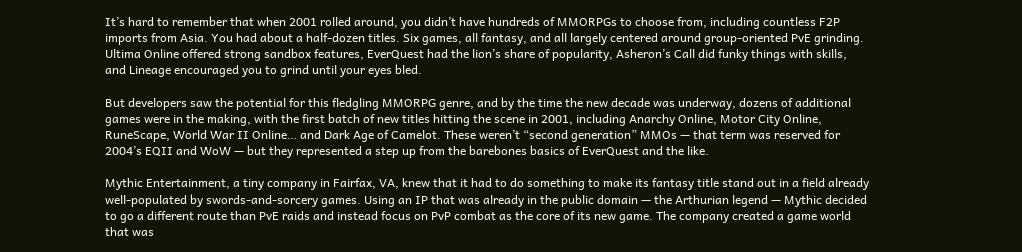It’s hard to remember that when 2001 rolled around, you didn’t have hundreds of MMORPGs to choose from, including countless F2P imports from Asia. You had about a half-dozen titles. Six games, all fantasy, and all largely centered around group-oriented PvE grinding. Ultima Online offered strong sandbox features, EverQuest had the lion’s share of popularity, Asheron’s Call did funky things with skills, and Lineage encouraged you to grind until your eyes bled.

But developers saw the potential for this fledgling MMORPG genre, and by the time the new decade was underway, dozens of additional games were in the making, with the first batch of new titles hitting the scene in 2001, including Anarchy Online, Motor City Online, RuneScape, World War II Online… and Dark Age of Camelot. These weren’t “second generation” MMOs — that term was reserved for 2004’s EQII and WoW — but they represented a step up from the barebones basics of EverQuest and the like.

Mythic Entertainment, a tiny company in Fairfax, VA, knew that it had to do something to make its fantasy title stand out in a field already well-populated by swords-and-sorcery games. Using an IP that was already in the public domain — the Arthurian legend — Mythic decided to go a different route than PvE raids and instead focus on PvP combat as the core of its new game. The company created a game world that was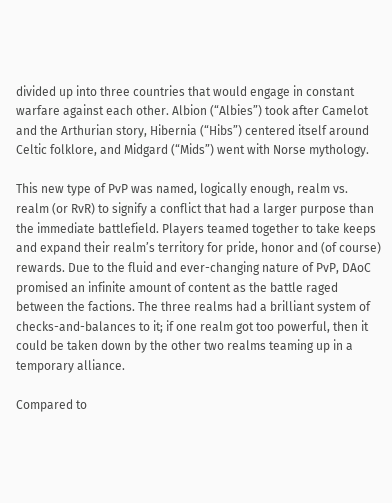divided up into three countries that would engage in constant warfare against each other. Albion (“Albies”) took after Camelot and the Arthurian story, Hibernia (“Hibs”) centered itself around Celtic folklore, and Midgard (“Mids”) went with Norse mythology.

This new type of PvP was named, logically enough, realm vs. realm (or RvR) to signify a conflict that had a larger purpose than the immediate battlefield. Players teamed together to take keeps and expand their realm’s territory for pride, honor and (of course) rewards. Due to the fluid and ever-changing nature of PvP, DAoC promised an infinite amount of content as the battle raged between the factions. The three realms had a brilliant system of checks-and-balances to it; if one realm got too powerful, then it could be taken down by the other two realms teaming up in a temporary alliance.

Compared to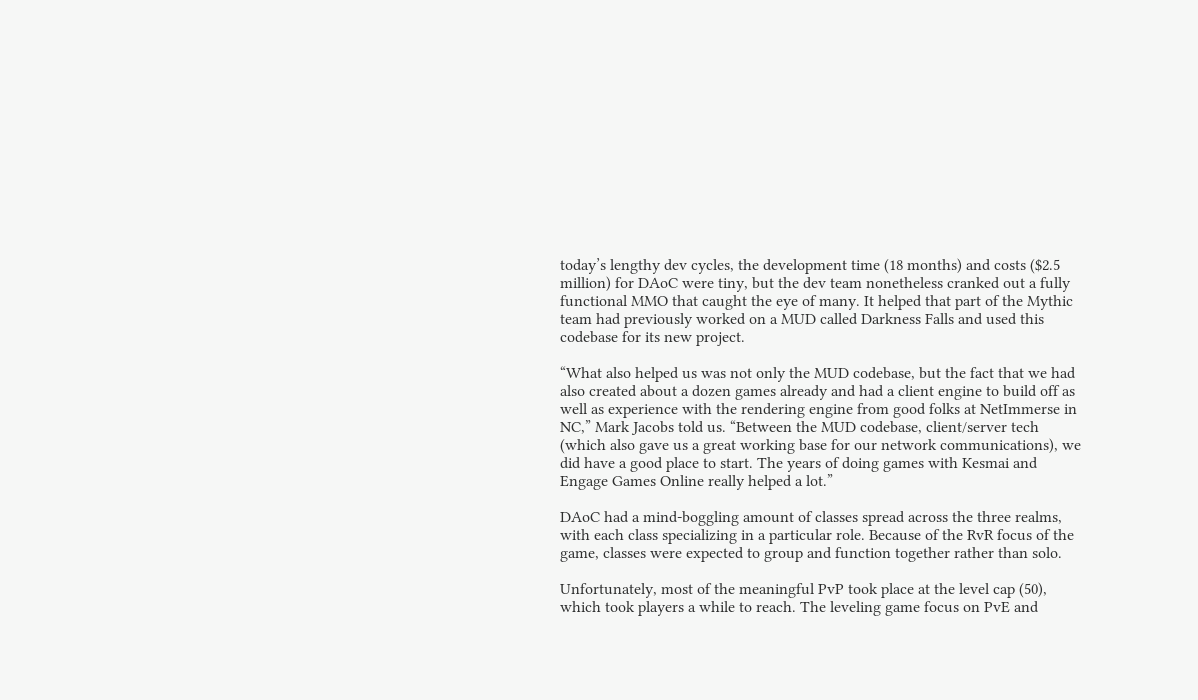today’s lengthy dev cycles, the development time (18 months) and costs ($2.5 million) for DAoC were tiny, but the dev team nonetheless cranked out a fully functional MMO that caught the eye of many. It helped that part of the Mythic team had previously worked on a MUD called Darkness Falls and used this codebase for its new project.

“What also helped us was not only the MUD codebase, but the fact that we had also created about a dozen games already and had a client engine to build off as well as experience with the rendering engine from good folks at NetImmerse in NC,” Mark Jacobs told us. “Between the MUD codebase, client/server tech (which also gave us a great working base for our network communications), we did have a good place to start. The years of doing games with Kesmai and Engage Games Online really helped a lot.”

DAoC had a mind-boggling amount of classes spread across the three realms, with each class specializing in a particular role. Because of the RvR focus of the game, classes were expected to group and function together rather than solo.

Unfortunately, most of the meaningful PvP took place at the level cap (50), which took players a while to reach. The leveling game focus on PvE and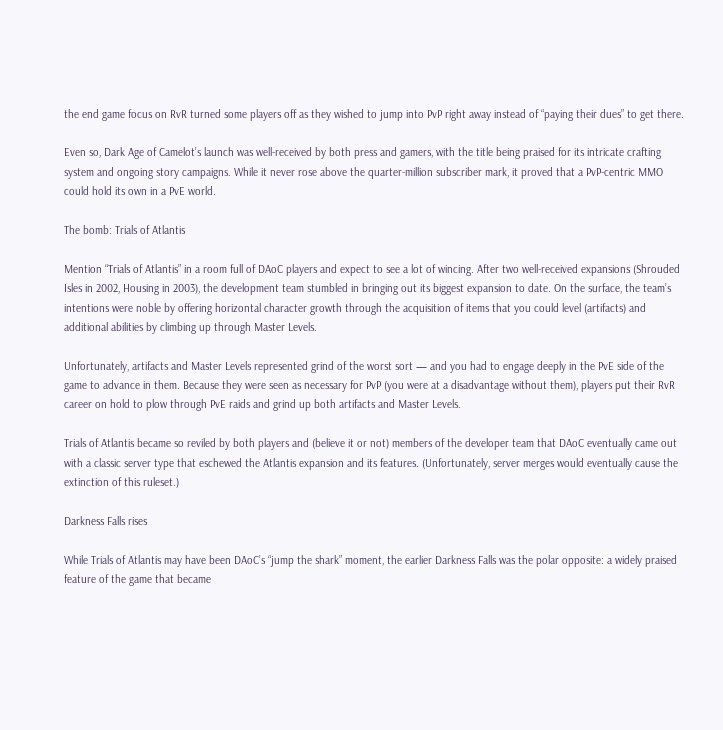the end game focus on RvR turned some players off as they wished to jump into PvP right away instead of “paying their dues” to get there.

Even so, Dark Age of Camelot’s launch was well-received by both press and gamers, with the title being praised for its intricate crafting system and ongoing story campaigns. While it never rose above the quarter-million subscriber mark, it proved that a PvP-centric MMO could hold its own in a PvE world.

The bomb: Trials of Atlantis

Mention “Trials of Atlantis” in a room full of DAoC players and expect to see a lot of wincing. After two well-received expansions (Shrouded Isles in 2002, Housing in 2003), the development team stumbled in bringing out its biggest expansion to date. On the surface, the team’s intentions were noble by offering horizontal character growth through the acquisition of items that you could level (artifacts) and additional abilities by climbing up through Master Levels.

Unfortunately, artifacts and Master Levels represented grind of the worst sort — and you had to engage deeply in the PvE side of the game to advance in them. Because they were seen as necessary for PvP (you were at a disadvantage without them), players put their RvR career on hold to plow through PvE raids and grind up both artifacts and Master Levels.

Trials of Atlantis became so reviled by both players and (believe it or not) members of the developer team that DAoC eventually came out with a classic server type that eschewed the Atlantis expansion and its features. (Unfortunately, server merges would eventually cause the extinction of this ruleset.)

Darkness Falls rises

While Trials of Atlantis may have been DAoC’s “jump the shark” moment, the earlier Darkness Falls was the polar opposite: a widely praised feature of the game that became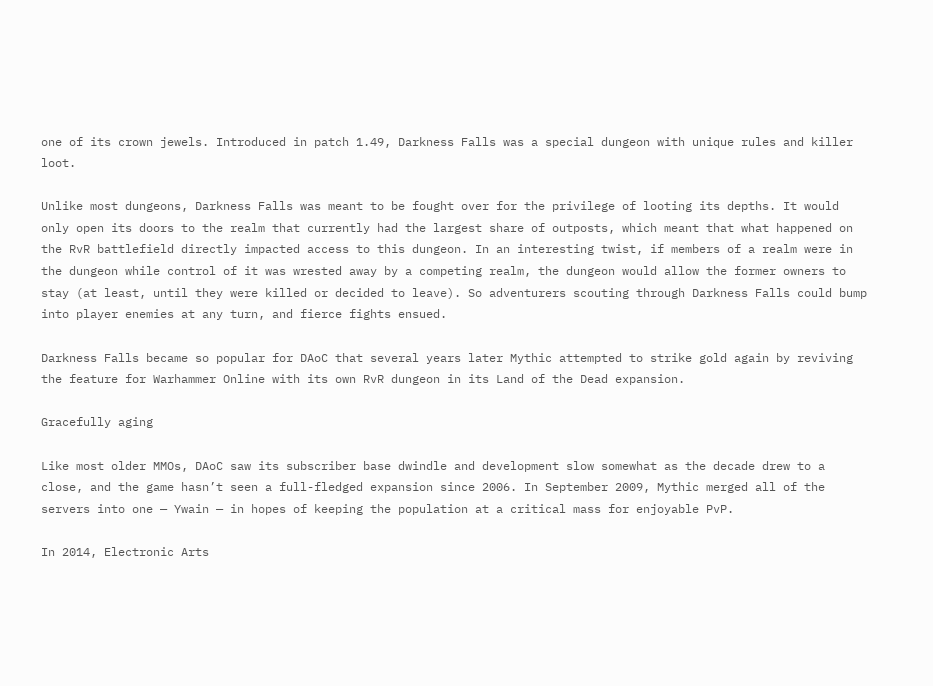one of its crown jewels. Introduced in patch 1.49, Darkness Falls was a special dungeon with unique rules and killer loot.

Unlike most dungeons, Darkness Falls was meant to be fought over for the privilege of looting its depths. It would only open its doors to the realm that currently had the largest share of outposts, which meant that what happened on the RvR battlefield directly impacted access to this dungeon. In an interesting twist, if members of a realm were in the dungeon while control of it was wrested away by a competing realm, the dungeon would allow the former owners to stay (at least, until they were killed or decided to leave). So adventurers scouting through Darkness Falls could bump into player enemies at any turn, and fierce fights ensued.

Darkness Falls became so popular for DAoC that several years later Mythic attempted to strike gold again by reviving the feature for Warhammer Online with its own RvR dungeon in its Land of the Dead expansion.

Gracefully aging

Like most older MMOs, DAoC saw its subscriber base dwindle and development slow somewhat as the decade drew to a close, and the game hasn’t seen a full-fledged expansion since 2006. In September 2009, Mythic merged all of the servers into one — Ywain — in hopes of keeping the population at a critical mass for enjoyable PvP.

In 2014, Electronic Arts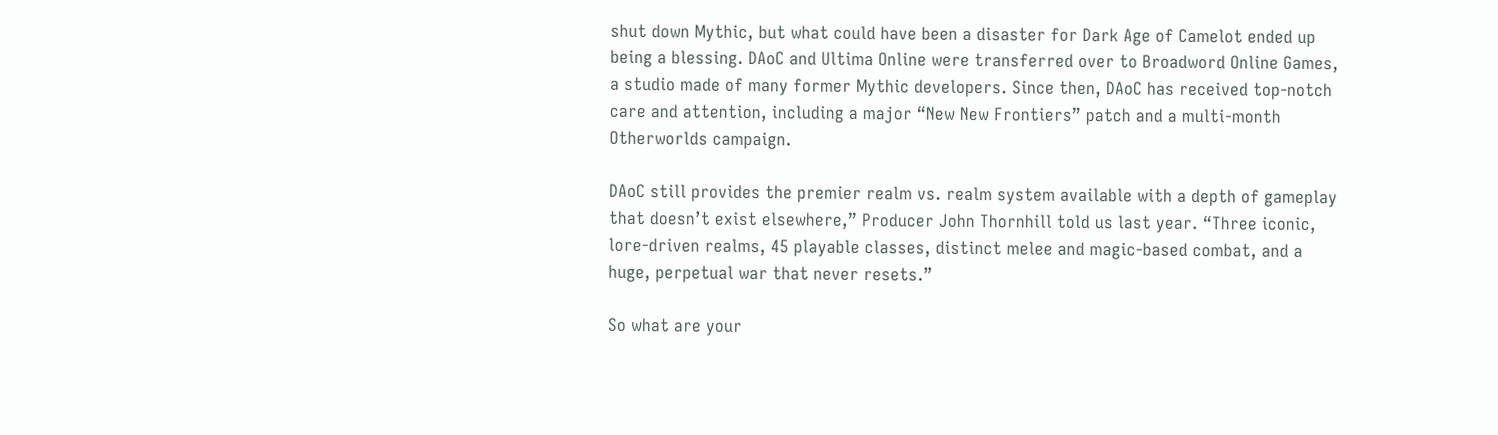shut down Mythic, but what could have been a disaster for Dark Age of Camelot ended up being a blessing. DAoC and Ultima Online were transferred over to Broadword Online Games, a studio made of many former Mythic developers. Since then, DAoC has received top-notch care and attention, including a major “New New Frontiers” patch and a multi-month Otherworlds campaign.

DAoC still provides the premier realm vs. realm system available with a depth of gameplay that doesn’t exist elsewhere,” Producer John Thornhill told us last year. “Three iconic, lore-driven realms, 45 playable classes, distinct melee and magic-based combat, and a huge, perpetual war that never resets.”

So what are your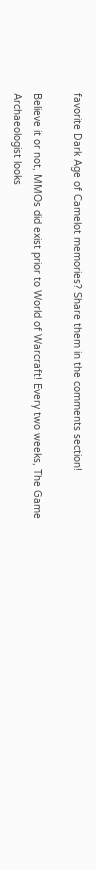favorite Dark Age of Camelot memories? Share them in the comments section!

Believe it or not, MMOs did exist prior to World of Warcraft! Every two weeks, The Game Archaeologist looks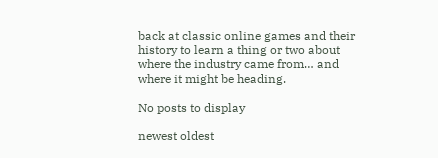back at classic online games and their history to learn a thing or two about where the industry came from… and where it might be heading.

No posts to display

newest oldest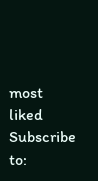most liked
Subscribe to: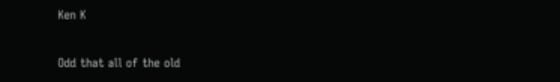Ken K

Odd that all of the old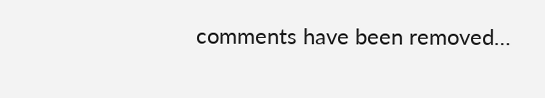comments have been removed…